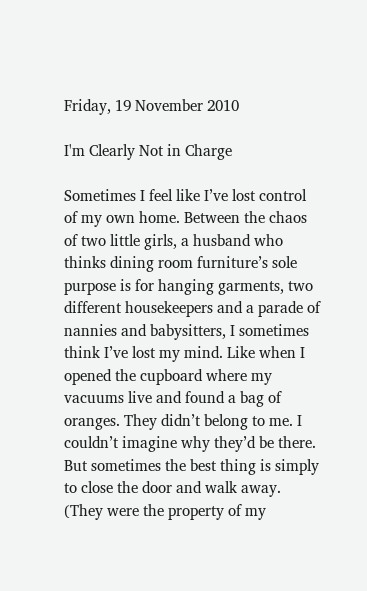Friday, 19 November 2010

I'm Clearly Not in Charge

Sometimes I feel like I’ve lost control of my own home. Between the chaos of two little girls, a husband who thinks dining room furniture’s sole purpose is for hanging garments, two different housekeepers and a parade of nannies and babysitters, I sometimes think I’ve lost my mind. Like when I opened the cupboard where my vacuums live and found a bag of oranges. They didn’t belong to me. I couldn’t imagine why they’d be there. But sometimes the best thing is simply to close the door and walk away. (They were the property of my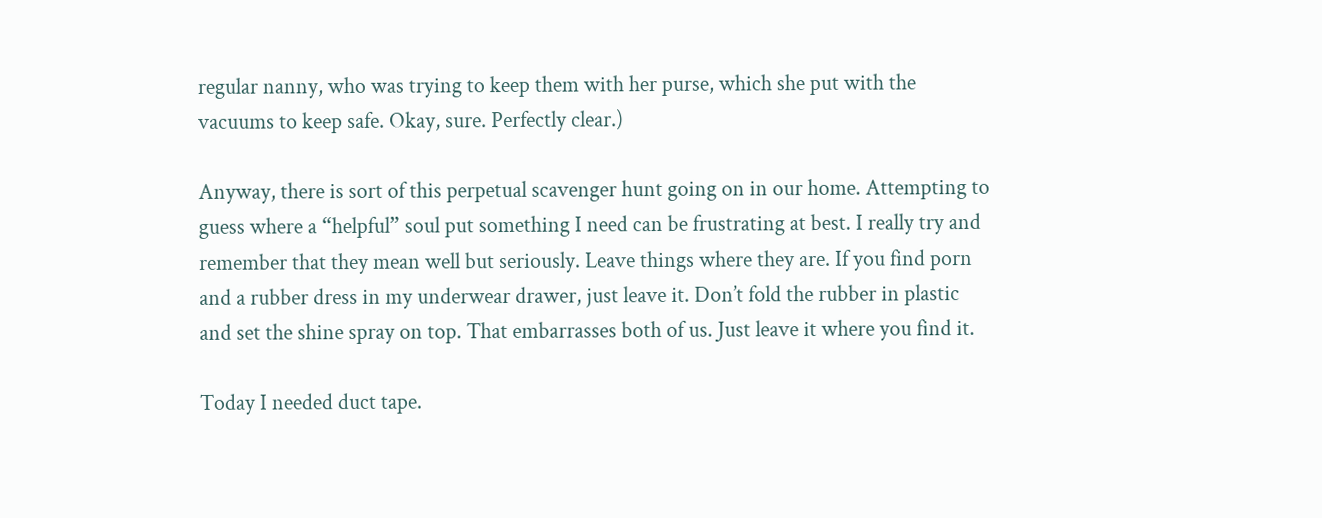regular nanny, who was trying to keep them with her purse, which she put with the vacuums to keep safe. Okay, sure. Perfectly clear.)

Anyway, there is sort of this perpetual scavenger hunt going on in our home. Attempting to guess where a “helpful” soul put something I need can be frustrating at best. I really try and remember that they mean well but seriously. Leave things where they are. If you find porn and a rubber dress in my underwear drawer, just leave it. Don’t fold the rubber in plastic and set the shine spray on top. That embarrasses both of us. Just leave it where you find it.

Today I needed duct tape.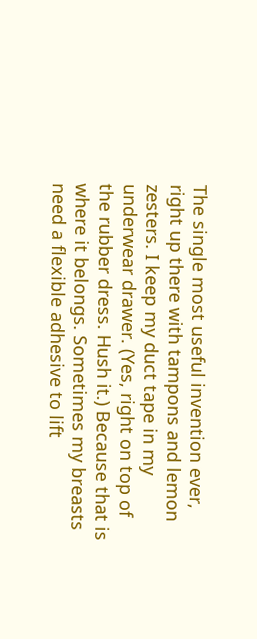The single most useful invention ever, right up there with tampons and lemon zesters. I keep my duct tape in my underwear drawer. (Yes, right on top of the rubber dress. Hush it.) Because that is where it belongs. Sometimes my breasts need a flexible adhesive to lift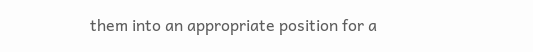them into an appropriate position for a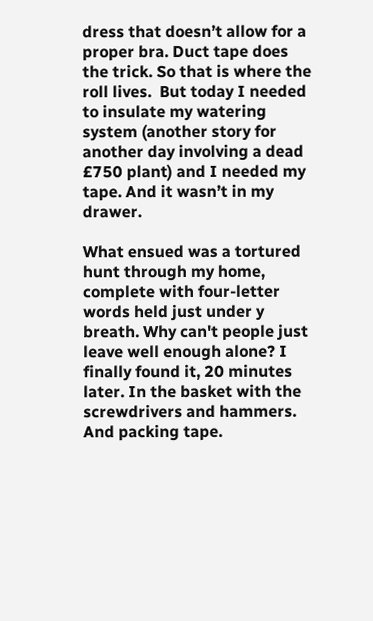dress that doesn’t allow for a proper bra. Duct tape does the trick. So that is where the roll lives.  But today I needed to insulate my watering system (another story for another day involving a dead £750 plant) and I needed my tape. And it wasn’t in my drawer.

What ensued was a tortured hunt through my home, complete with four-letter words held just under y breath. Why can't people just leave well enough alone? I finally found it, 20 minutes later. In the basket with the screwdrivers and hammers. And packing tape.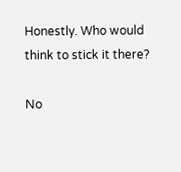Honestly. Who would think to stick it there?

No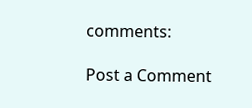comments:

Post a Comment